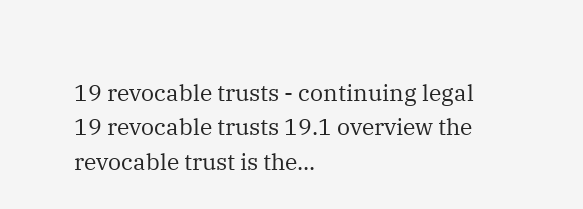19 revocable trusts - continuing legal 19 revocable trusts 19.1 overview the revocable trust is the...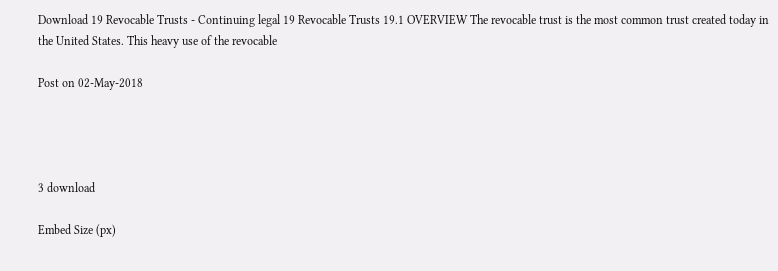Download 19 Revocable Trusts - Continuing legal 19 Revocable Trusts 19.1 OVERVIEW The revocable trust is the most common trust created today in the United States. This heavy use of the revocable

Post on 02-May-2018




3 download

Embed Size (px)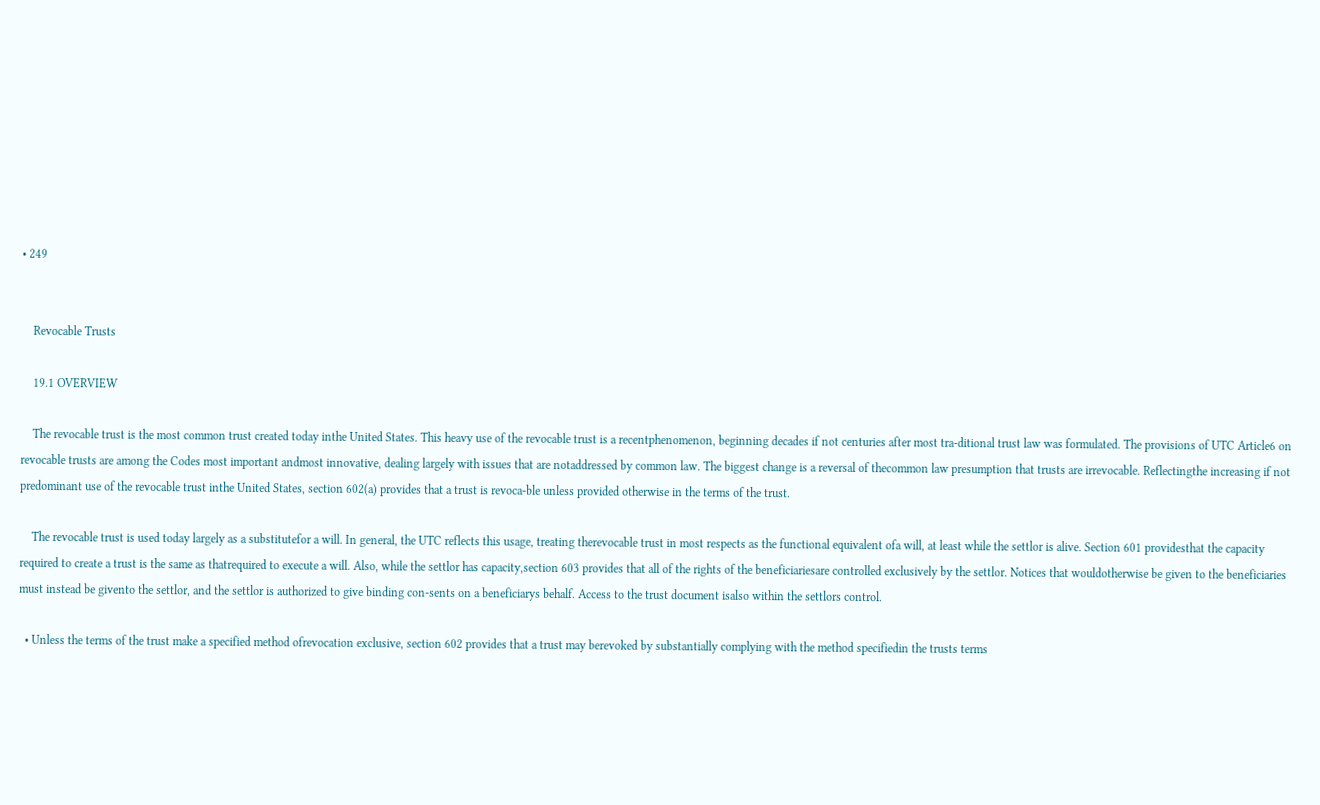• 249


    Revocable Trusts

    19.1 OVERVIEW

    The revocable trust is the most common trust created today inthe United States. This heavy use of the revocable trust is a recentphenomenon, beginning decades if not centuries after most tra-ditional trust law was formulated. The provisions of UTC Article6 on revocable trusts are among the Codes most important andmost innovative, dealing largely with issues that are notaddressed by common law. The biggest change is a reversal of thecommon law presumption that trusts are irrevocable. Reflectingthe increasing if not predominant use of the revocable trust inthe United States, section 602(a) provides that a trust is revoca-ble unless provided otherwise in the terms of the trust.

    The revocable trust is used today largely as a substitutefor a will. In general, the UTC reflects this usage, treating therevocable trust in most respects as the functional equivalent ofa will, at least while the settlor is alive. Section 601 providesthat the capacity required to create a trust is the same as thatrequired to execute a will. Also, while the settlor has capacity,section 603 provides that all of the rights of the beneficiariesare controlled exclusively by the settlor. Notices that wouldotherwise be given to the beneficiaries must instead be givento the settlor, and the settlor is authorized to give binding con-sents on a beneficiarys behalf. Access to the trust document isalso within the settlors control.

  • Unless the terms of the trust make a specified method ofrevocation exclusive, section 602 provides that a trust may berevoked by substantially complying with the method specifiedin the trusts terms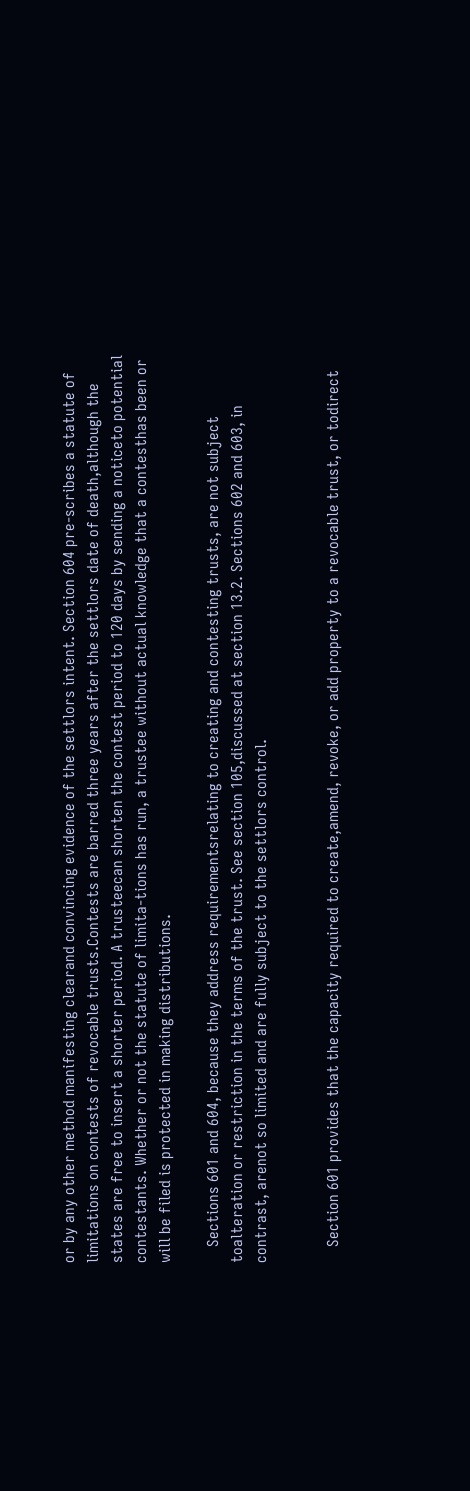or by any other method manifesting clearand convincing evidence of the settlors intent. Section 604 pre-scribes a statute of limitations on contests of revocable trusts.Contests are barred three years after the settlors date of death,although the states are free to insert a shorter period. A trusteecan shorten the contest period to 120 days by sending a noticeto potential contestants. Whether or not the statute of limita-tions has run, a trustee without actual knowledge that a contesthas been or will be filed is protected in making distributions.

    Sections 601 and 604, because they address requirementsrelating to creating and contesting trusts, are not subject toalteration or restriction in the terms of the trust. See section 105,discussed at section 13.2. Sections 602 and 603, in contrast, arenot so limited and are fully subject to the settlors control.


    Section 601 provides that the capacity required to create,amend, revoke, or add property to a revocable trust, or todirect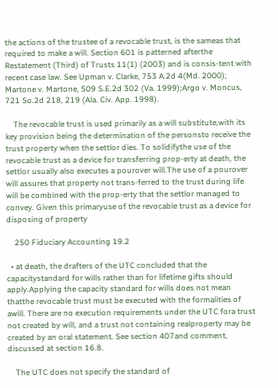the actions of the trustee of a revocable trust, is the sameas that required to make a will. Section 601 is patterned afterthe Restatement (Third) of Trusts 11(1) (2003) and is consis-tent with recent case law. See Upman v. Clarke, 753 A.2d 4(Md. 2000); Martone v. Martone, 509 S.E.2d 302 (Va. 1999);Argo v. Moncus, 721 So.2d 218, 219 (Ala. Civ. App. 1998).

    The revocable trust is used primarily as a will substitute,with its key provision being the determination of the personsto receive the trust property when the settlor dies. To solidifythe use of the revocable trust as a device for transferring prop-erty at death, the settlor usually also executes a pourover will.The use of a pourover will assures that property not trans-ferred to the trust during life will be combined with the prop-erty that the settlor managed to convey. Given this primaryuse of the revocable trust as a device for disposing of property

    250 Fiduciary Accounting 19.2

  • at death, the drafters of the UTC concluded that the capacitystandard for wills rather than for lifetime gifts should apply.Applying the capacity standard for wills does not mean thatthe revocable trust must be executed with the formalities of awill. There are no execution requirements under the UTC fora trust not created by will, and a trust not containing realproperty may be created by an oral statement. See section 407and comment, discussed at section 16.8.

    The UTC does not specify the standard of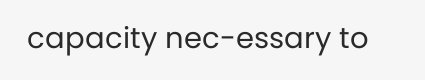capacity nec-essary to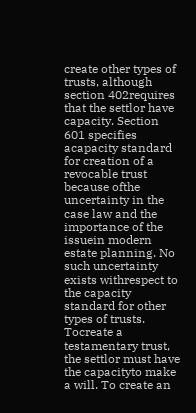create other types of trusts, although section 402requires that the settlor have capacity. Section 601 specifies acapacity standard for creation of a revocable trust because ofthe uncertainty in the case law and the importance of the issuein modern estate planning. No such uncertainty exists withrespect to the capacity standard for other types of trusts. Tocreate a testamentary trust, the settlor must have the capacityto make a will. To create an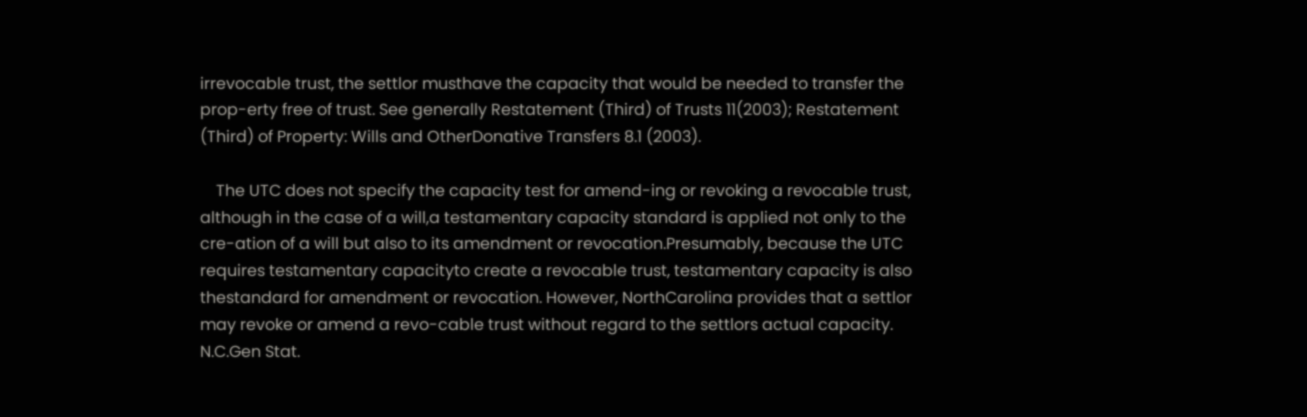irrevocable trust, the settlor musthave the capacity that would be needed to transfer the prop-erty free of trust. See generally Restatement (Third) of Trusts 11(2003); Restatement (Third) of Property: Wills and OtherDonative Transfers 8.1 (2003).

    The UTC does not specify the capacity test for amend-ing or revoking a revocable trust, although in the case of a will,a testamentary capacity standard is applied not only to the cre-ation of a will but also to its amendment or revocation.Presumably, because the UTC requires testamentary capacityto create a revocable trust, testamentary capacity is also thestandard for amendment or revocation. However, NorthCarolina provides that a settlor may revoke or amend a revo-cable trust without regard to the settlors actual capacity. N.C.Gen Stat.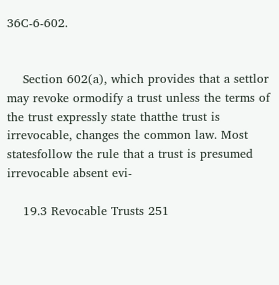36C-6-602.


    Section 602(a), which provides that a settlor may revoke ormodify a trust unless the terms of the trust expressly state thatthe trust is irrevocable, changes the common law. Most statesfollow the rule that a trust is presumed irrevocable absent evi-

    19.3 Revocable Trusts 251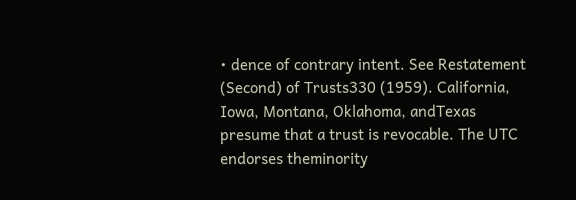• dence of contrary intent. See Restatement (Second) of Trusts330 (1959). California, Iowa, Montana, Oklahoma, andTexas presume that a trust is revocable. The UTC endorses theminority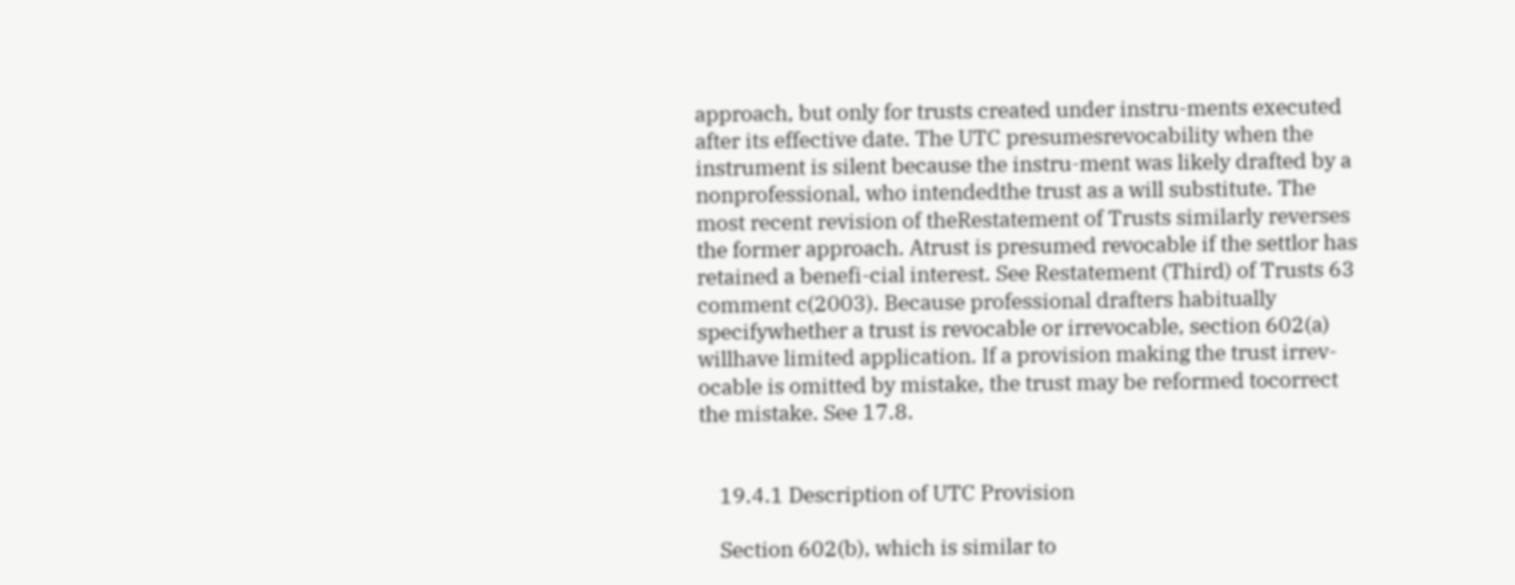approach, but only for trusts created under instru-ments executed after its effective date. The UTC presumesrevocability when the instrument is silent because the instru-ment was likely drafted by a nonprofessional, who intendedthe trust as a will substitute. The most recent revision of theRestatement of Trusts similarly reverses the former approach. Atrust is presumed revocable if the settlor has retained a benefi-cial interest. See Restatement (Third) of Trusts 63 comment c(2003). Because professional drafters habitually specifywhether a trust is revocable or irrevocable, section 602(a) willhave limited application. If a provision making the trust irrev-ocable is omitted by mistake, the trust may be reformed tocorrect the mistake. See 17.8.


    19.4.1 Description of UTC Provision

    Section 602(b), which is similar to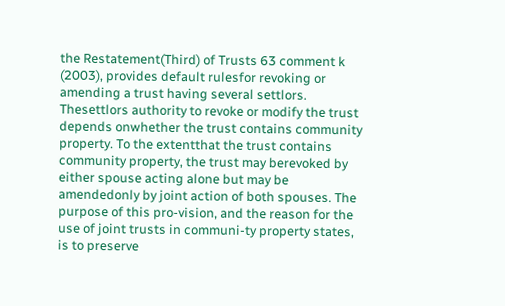the Restatement(Third) of Trusts 63 comment k (2003), provides default rulesfor revoking or amending a trust having several settlors. Thesettlors authority to revoke or modify the trust depends onwhether the trust contains community property. To the extentthat the trust contains community property, the trust may berevoked by either spouse acting alone but may be amendedonly by joint action of both spouses. The purpose of this pro-vision, and the reason for the use of joint trusts in communi-ty property states, is to preserve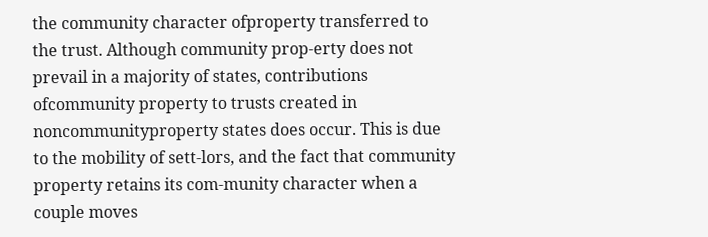the community character ofproperty transferred to the trust. Although community prop-erty does not prevail in a majority of states, contributions ofcommunity property to trusts created in noncommunityproperty states does occur. This is due to the mobility of sett-lors, and the fact that community property retains its com-munity character when a couple moves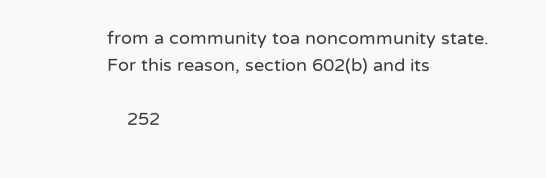from a community toa noncommunity state. For this reason, section 602(b) and its

    252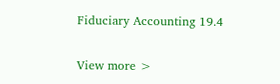Fiduciary Accounting 19.4


View more >